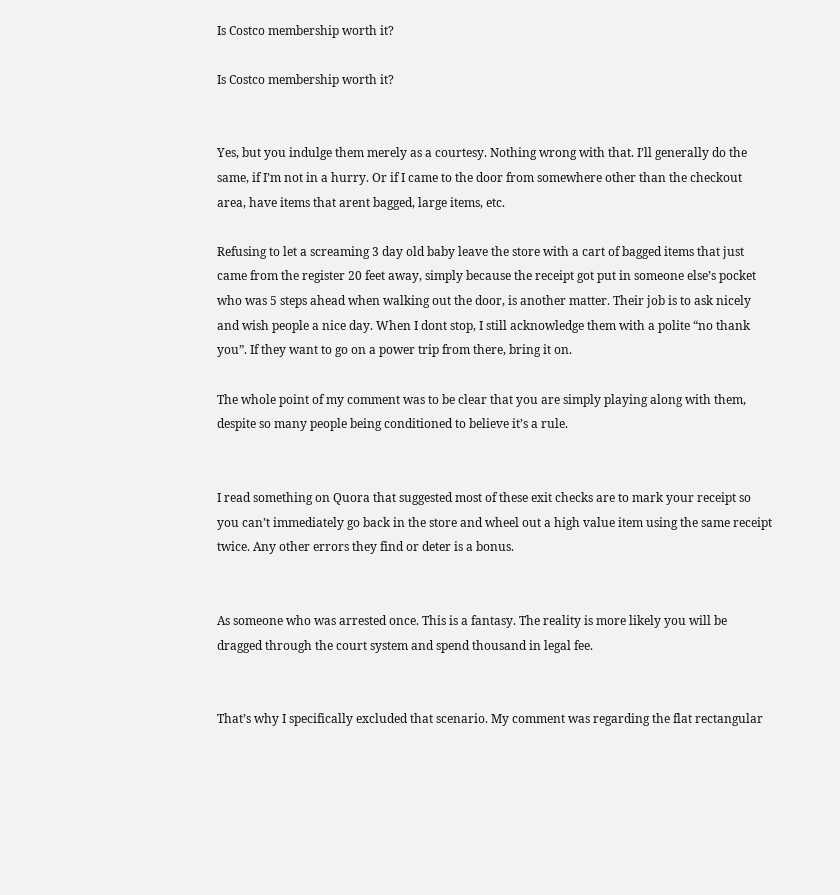Is Costco membership worth it?

Is Costco membership worth it?


Yes, but you indulge them merely as a courtesy. Nothing wrong with that. I’ll generally do the same, if I’m not in a hurry. Or if I came to the door from somewhere other than the checkout area, have items that arent bagged, large items, etc.

Refusing to let a screaming 3 day old baby leave the store with a cart of bagged items that just came from the register 20 feet away, simply because the receipt got put in someone else’s pocket who was 5 steps ahead when walking out the door, is another matter. Their job is to ask nicely and wish people a nice day. When I dont stop, I still acknowledge them with a polite “no thank you”. If they want to go on a power trip from there, bring it on.

The whole point of my comment was to be clear that you are simply playing along with them, despite so many people being conditioned to believe it’s a rule.


I read something on Quora that suggested most of these exit checks are to mark your receipt so you can’t immediately go back in the store and wheel out a high value item using the same receipt twice. Any other errors they find or deter is a bonus.


As someone who was arrested once. This is a fantasy. The reality is more likely you will be dragged through the court system and spend thousand in legal fee.


That’s why I specifically excluded that scenario. My comment was regarding the flat rectangular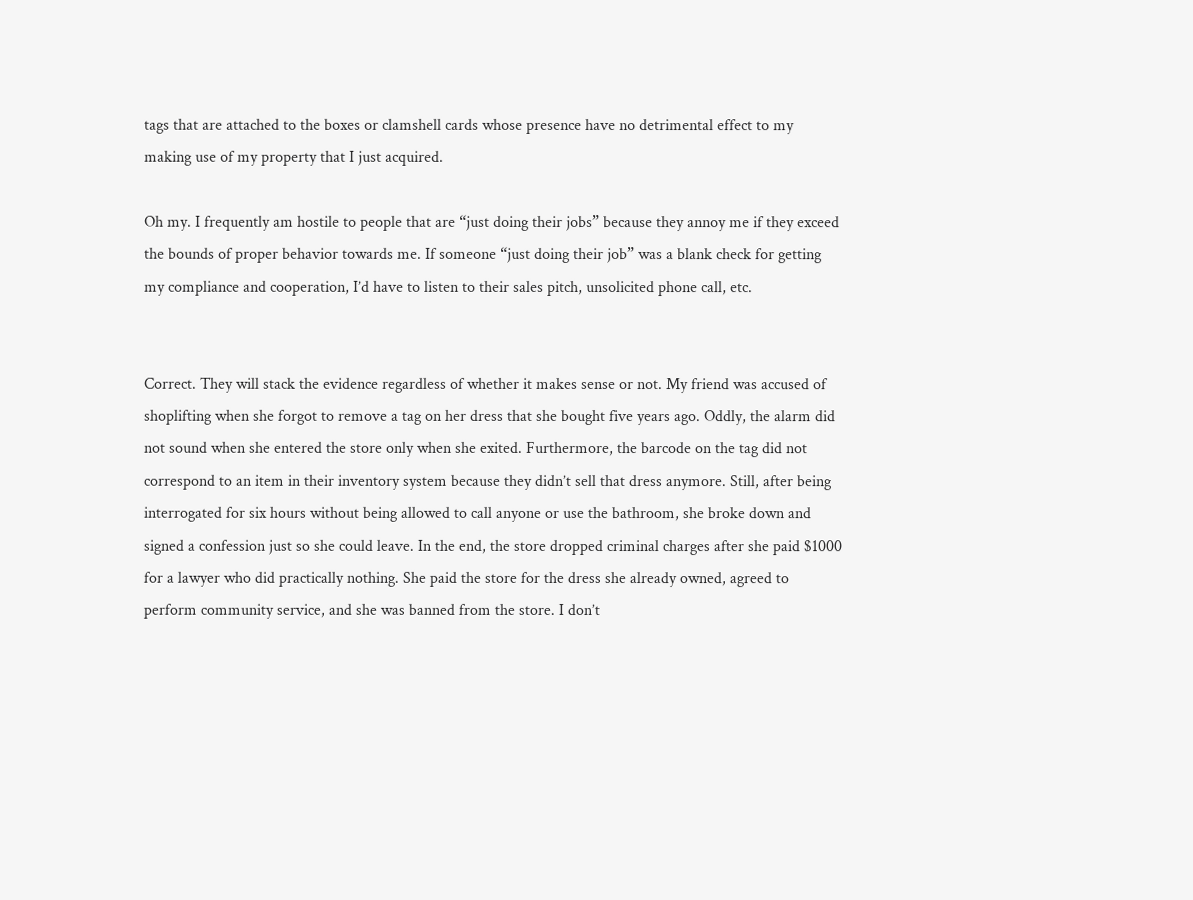tags that are attached to the boxes or clamshell cards whose presence have no detrimental effect to my making use of my property that I just acquired.

Oh my. I frequently am hostile to people that are “just doing their jobs” because they annoy me if they exceed the bounds of proper behavior towards me. If someone “just doing their job” was a blank check for getting my compliance and cooperation, I’d have to listen to their sales pitch, unsolicited phone call, etc.


Correct. They will stack the evidence regardless of whether it makes sense or not. My friend was accused of shoplifting when she forgot to remove a tag on her dress that she bought five years ago. Oddly, the alarm did not sound when she entered the store only when she exited. Furthermore, the barcode on the tag did not correspond to an item in their inventory system because they didn’t sell that dress anymore. Still, after being interrogated for six hours without being allowed to call anyone or use the bathroom, she broke down and signed a confession just so she could leave. In the end, the store dropped criminal charges after she paid $1000 for a lawyer who did practically nothing. She paid the store for the dress she already owned, agreed to perform community service, and she was banned from the store. I don’t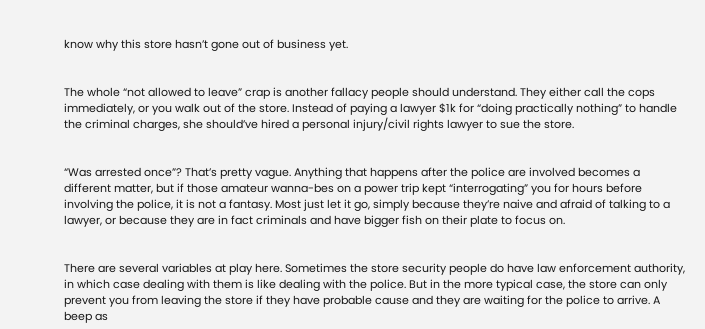know why this store hasn’t gone out of business yet.


The whole “not allowed to leave” crap is another fallacy people should understand. They either call the cops immediately, or you walk out of the store. Instead of paying a lawyer $1k for “doing practically nothing” to handle the criminal charges, she should’ve hired a personal injury/civil rights lawyer to sue the store.


“Was arrested once”? That’s pretty vague. Anything that happens after the police are involved becomes a different matter, but if those amateur wanna-bes on a power trip kept “interrogating” you for hours before involving the police, it is not a fantasy. Most just let it go, simply because they’re naive and afraid of talking to a lawyer, or because they are in fact criminals and have bigger fish on their plate to focus on.


There are several variables at play here. Sometimes the store security people do have law enforcement authority, in which case dealing with them is like dealing with the police. But in the more typical case, the store can only prevent you from leaving the store if they have probable cause and they are waiting for the police to arrive. A beep as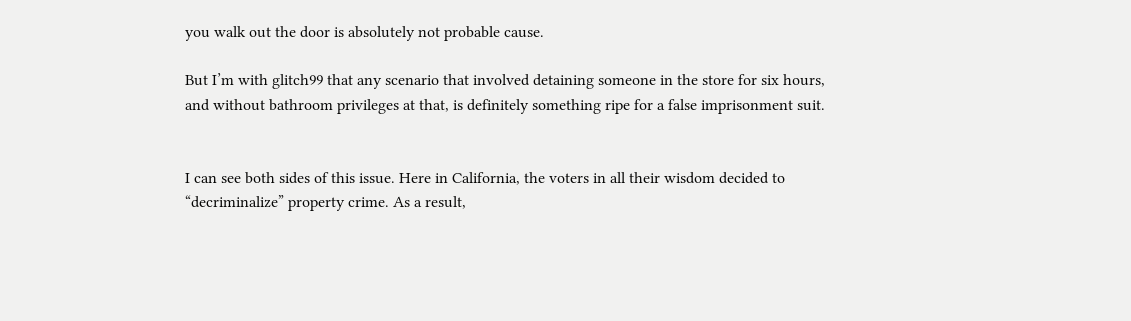you walk out the door is absolutely not probable cause.

But I’m with glitch99 that any scenario that involved detaining someone in the store for six hours, and without bathroom privileges at that, is definitely something ripe for a false imprisonment suit.


I can see both sides of this issue. Here in California, the voters in all their wisdom decided to “decriminalize” property crime. As a result,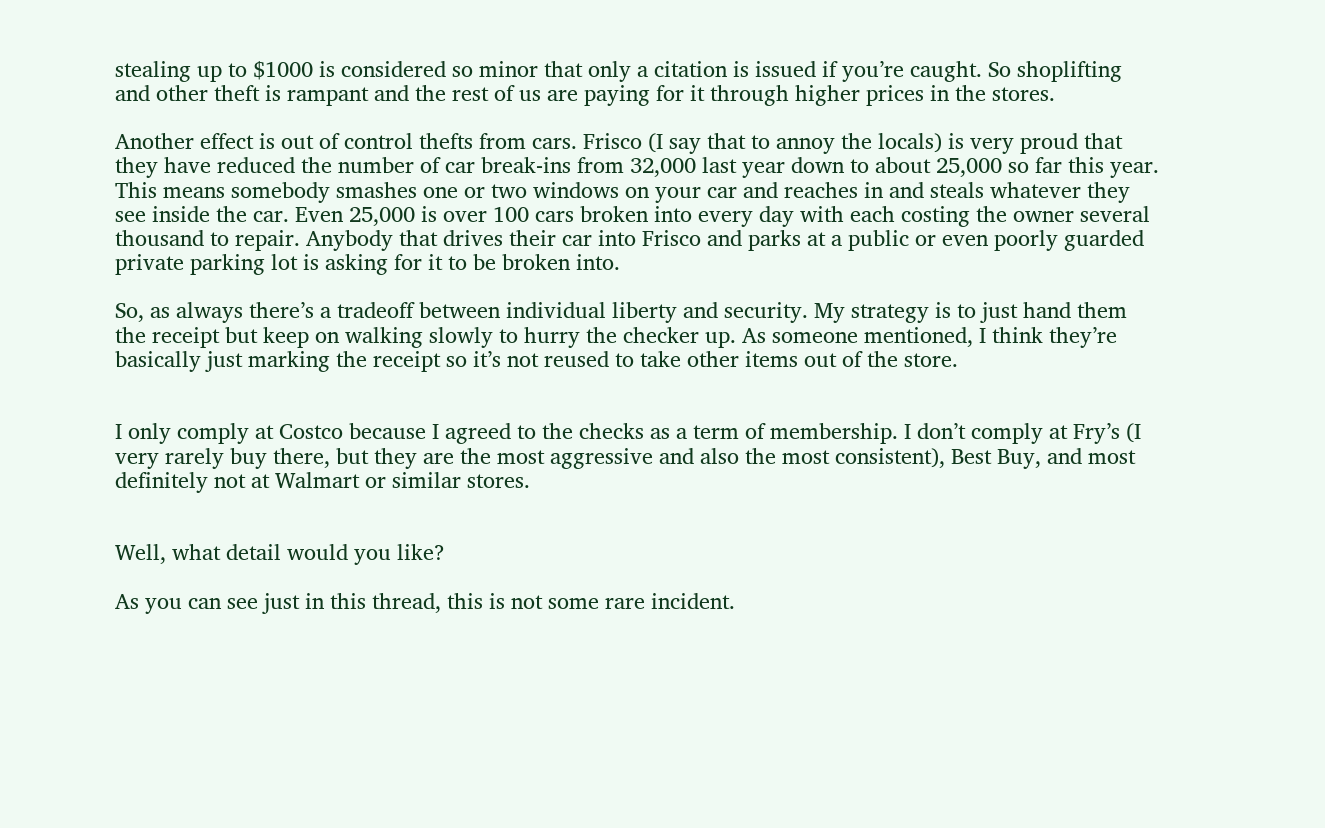stealing up to $1000 is considered so minor that only a citation is issued if you’re caught. So shoplifting and other theft is rampant and the rest of us are paying for it through higher prices in the stores.

Another effect is out of control thefts from cars. Frisco (I say that to annoy the locals) is very proud that they have reduced the number of car break-ins from 32,000 last year down to about 25,000 so far this year. This means somebody smashes one or two windows on your car and reaches in and steals whatever they see inside the car. Even 25,000 is over 100 cars broken into every day with each costing the owner several thousand to repair. Anybody that drives their car into Frisco and parks at a public or even poorly guarded private parking lot is asking for it to be broken into.

So, as always there’s a tradeoff between individual liberty and security. My strategy is to just hand them the receipt but keep on walking slowly to hurry the checker up. As someone mentioned, I think they’re basically just marking the receipt so it’s not reused to take other items out of the store.


I only comply at Costco because I agreed to the checks as a term of membership. I don’t comply at Fry’s (I very rarely buy there, but they are the most aggressive and also the most consistent), Best Buy, and most definitely not at Walmart or similar stores.


Well, what detail would you like?

As you can see just in this thread, this is not some rare incident.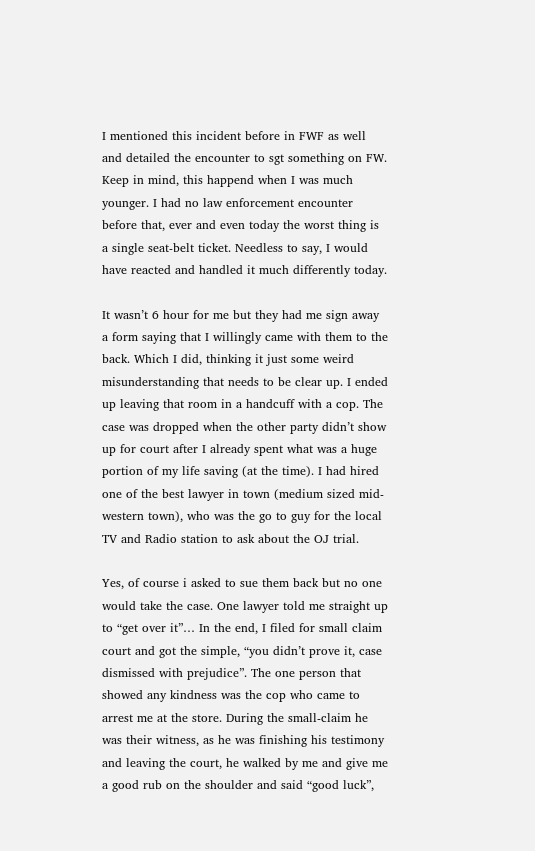I mentioned this incident before in FWF as well and detailed the encounter to sgt something on FW. Keep in mind, this happend when I was much younger. I had no law enforcement encounter before that, ever and even today the worst thing is a single seat-belt ticket. Needless to say, I would have reacted and handled it much differently today.

It wasn’t 6 hour for me but they had me sign away a form saying that I willingly came with them to the back. Which I did, thinking it just some weird misunderstanding that needs to be clear up. I ended up leaving that room in a handcuff with a cop. The case was dropped when the other party didn’t show up for court after I already spent what was a huge portion of my life saving (at the time). I had hired one of the best lawyer in town (medium sized mid-western town), who was the go to guy for the local TV and Radio station to ask about the OJ trial.

Yes, of course i asked to sue them back but no one would take the case. One lawyer told me straight up to “get over it”… In the end, I filed for small claim court and got the simple, “you didn’t prove it, case dismissed with prejudice”. The one person that showed any kindness was the cop who came to arrest me at the store. During the small-claim he was their witness, as he was finishing his testimony and leaving the court, he walked by me and give me a good rub on the shoulder and said “good luck”,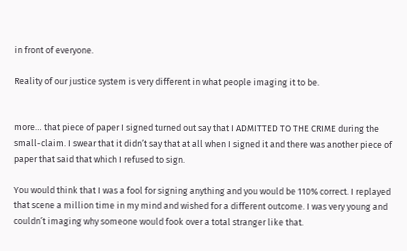in front of everyone.

Reality of our justice system is very different in what people imaging it to be.


more… that piece of paper I signed turned out say that I ADMITTED TO THE CRIME during the small-claim. I swear that it didn’t say that at all when I signed it and there was another piece of paper that said that which I refused to sign.

You would think that I was a fool for signing anything and you would be 110% correct. I replayed that scene a million time in my mind and wished for a different outcome. I was very young and couldn’t imaging why someone would fook over a total stranger like that.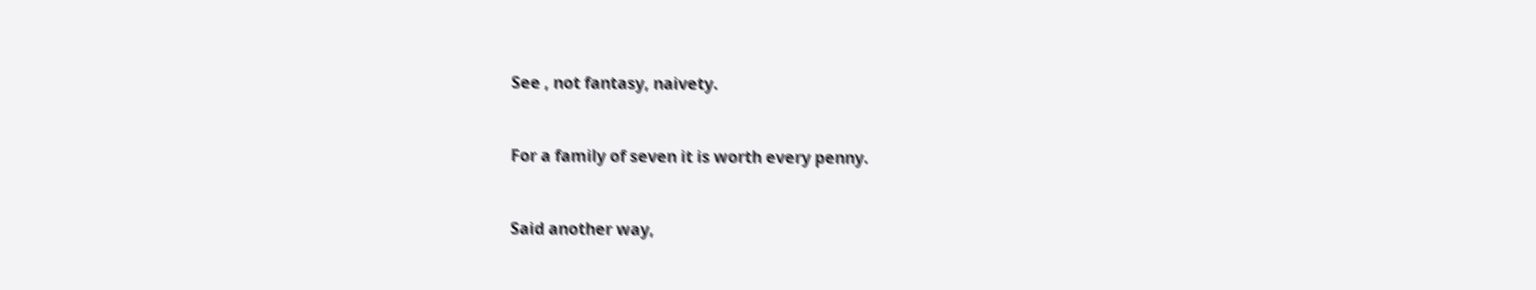See , not fantasy, naivety.


For a family of seven it is worth every penny.


Said another way,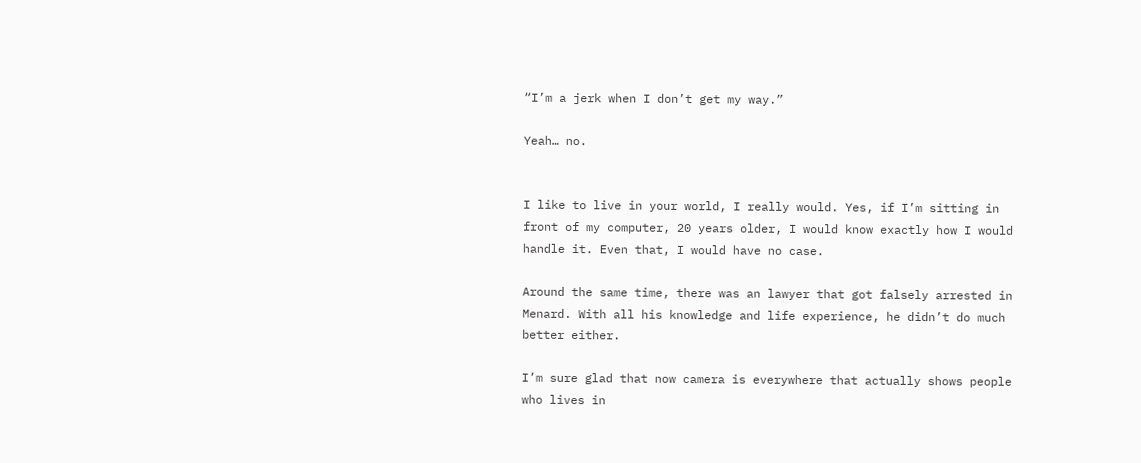“I’m a jerk when I don’t get my way.”

Yeah… no.


I like to live in your world, I really would. Yes, if I’m sitting in front of my computer, 20 years older, I would know exactly how I would handle it. Even that, I would have no case.

Around the same time, there was an lawyer that got falsely arrested in Menard. With all his knowledge and life experience, he didn’t do much better either.

I’m sure glad that now camera is everywhere that actually shows people who lives in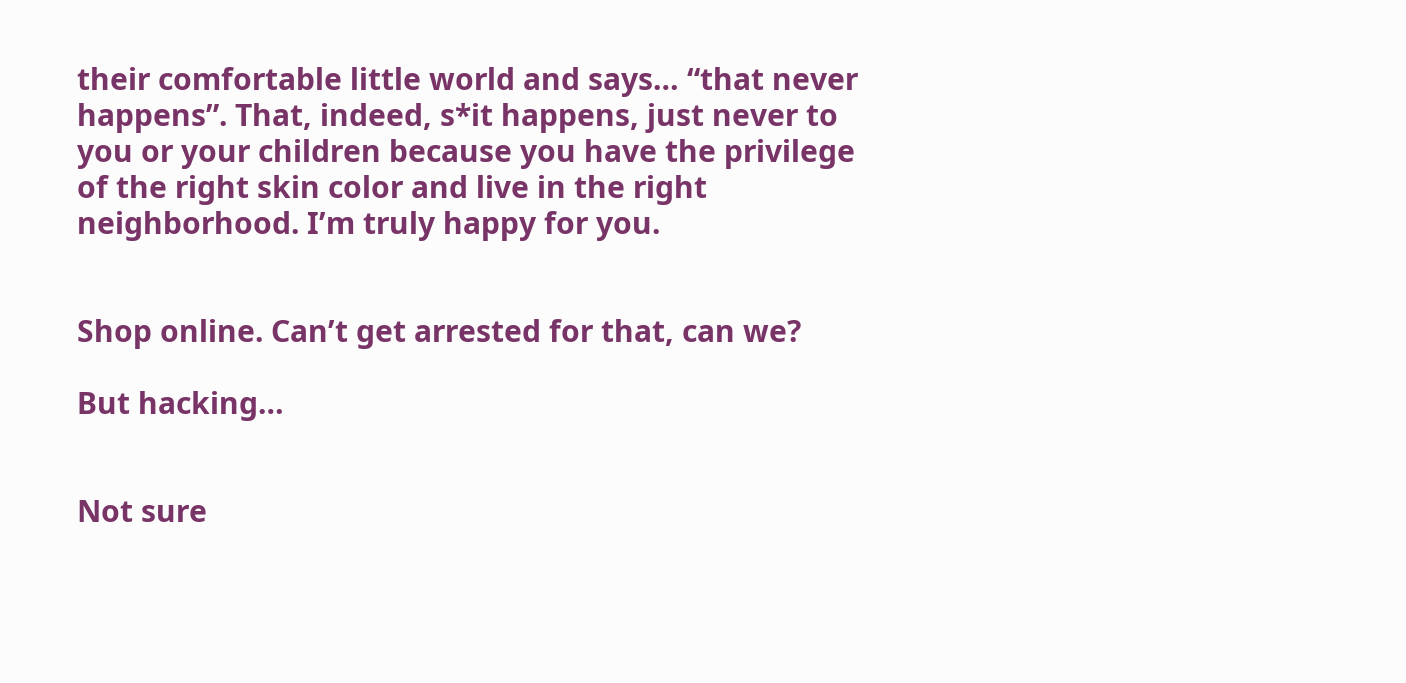their comfortable little world and says… “that never happens”. That, indeed, s*it happens, just never to you or your children because you have the privilege of the right skin color and live in the right neighborhood. I’m truly happy for you.


Shop online. Can’t get arrested for that, can we?

But hacking…


Not sure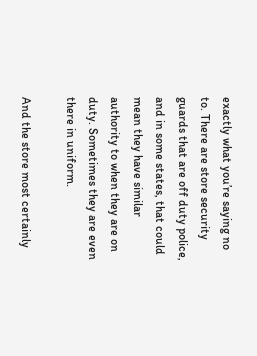exactly what you’re saying no to. There are store security guards that are off duty police, and in some states, that could mean they have similar authority to when they are on duty. Sometimes they are even there in uniform.

And the store most certainly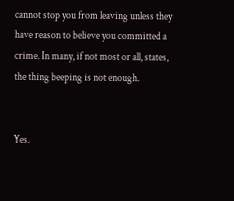cannot stop you from leaving unless they have reason to believe you committed a crime. In many, if not most or all, states, the thing beeping is not enough.


Yes.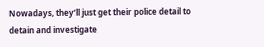Nowadays, they’ll just get their police detail to detain and investigate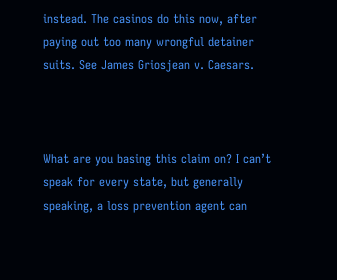instead. The casinos do this now, after paying out too many wrongful detainer suits. See James Griosjean v. Caesars.



What are you basing this claim on? I can’t speak for every state, but generally speaking, a loss prevention agent can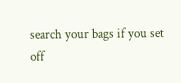search your bags if you set off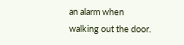an alarm when walking out the door.